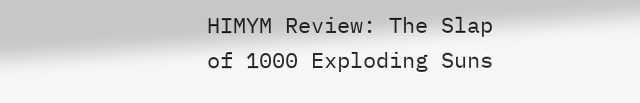HIMYM Review: The Slap of 1000 Exploding Suns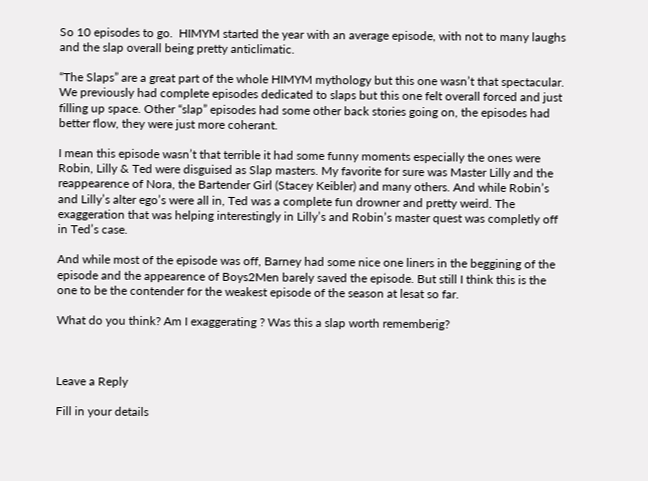So 10 episodes to go.  HIMYM started the year with an average episode, with not to many laughs and the slap overall being pretty anticlimatic.

“The Slaps” are a great part of the whole HIMYM mythology but this one wasn’t that spectacular. We previously had complete episodes dedicated to slaps but this one felt overall forced and just filling up space. Other “slap” episodes had some other back stories going on, the episodes had better flow, they were just more coherant.

I mean this episode wasn’t that terrible it had some funny moments especially the ones were Robin, Lilly & Ted were disguised as Slap masters. My favorite for sure was Master Lilly and the reappearence of Nora, the Bartender Girl (Stacey Keibler) and many others. And while Robin’s and Lilly’s alter ego’s were all in, Ted was a complete fun drowner and pretty weird. The exaggeration that was helping interestingly in Lilly’s and Robin’s master quest was completly off in Ted’s case.

And while most of the episode was off, Barney had some nice one liners in the beggining of the episode and the appearence of Boys2Men barely saved the episode. But still I think this is the one to be the contender for the weakest episode of the season at lesat so far.

What do you think? Am I exaggerating ? Was this a slap worth rememberig?



Leave a Reply

Fill in your details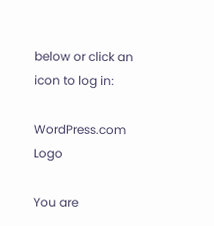below or click an icon to log in:

WordPress.com Logo

You are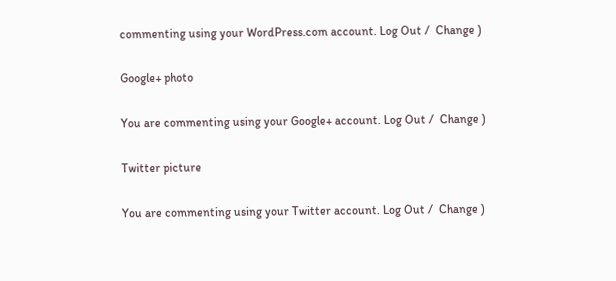commenting using your WordPress.com account. Log Out /  Change )

Google+ photo

You are commenting using your Google+ account. Log Out /  Change )

Twitter picture

You are commenting using your Twitter account. Log Out /  Change )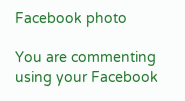Facebook photo

You are commenting using your Facebook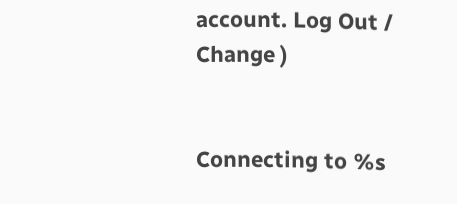account. Log Out /  Change )


Connecting to %s